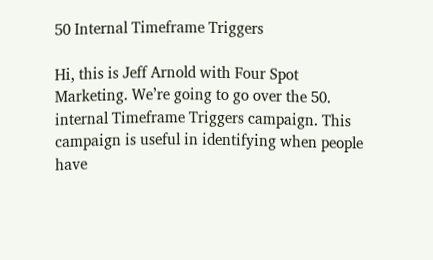50 Internal Timeframe Triggers

Hi, this is Jeff Arnold with Four Spot Marketing. We’re going to go over the 50. internal Timeframe Triggers campaign. This campaign is useful in identifying when people have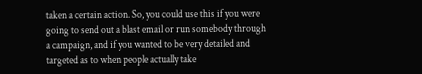taken a certain action. So, you could use this if you were going to send out a blast email or run somebody through a campaign, and if you wanted to be very detailed and targeted as to when people actually take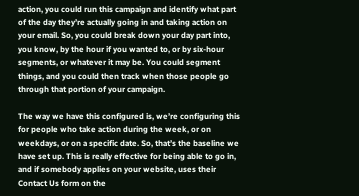action, you could run this campaign and identify what part of the day they’re actually going in and taking action on your email. So, you could break down your day part into, you know, by the hour if you wanted to, or by six-hour segments, or whatever it may be. You could segment things, and you could then track when those people go through that portion of your campaign.

The way we have this configured is, we’re configuring this for people who take action during the week, or on weekdays, or on a specific date. So, that’s the baseline we have set up. This is really effective for being able to go in, and if somebody applies on your website, uses their Contact Us form on the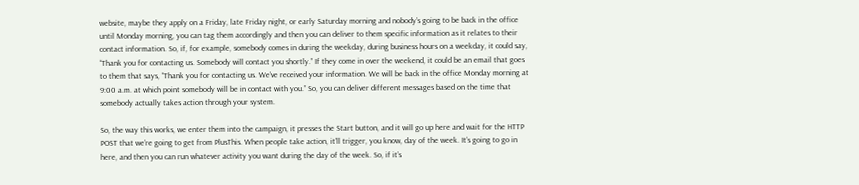website, maybe they apply on a Friday, late Friday night, or early Saturday morning and nobody’s going to be back in the office until Monday morning, you can tag them accordingly and then you can deliver to them specific information as it relates to their contact information. So, if, for example, somebody comes in during the weekday, during business hours on a weekday, it could say, “Thank you for contacting us. Somebody will contact you shortly.” If they come in over the weekend, it could be an email that goes to them that says, “Thank you for contacting us. We’ve received your information. We will be back in the office Monday morning at 9:00 a.m. at which point somebody will be in contact with you.” So, you can deliver different messages based on the time that somebody actually takes action through your system.

So, the way this works, we enter them into the campaign, it presses the Start button, and it will go up here and wait for the HTTP POST that we’re going to get from PlusThis. When people take action, it’ll trigger, you know, day of the week. It’s going to go in here, and then you can run whatever activity you want during the day of the week. So, if it’s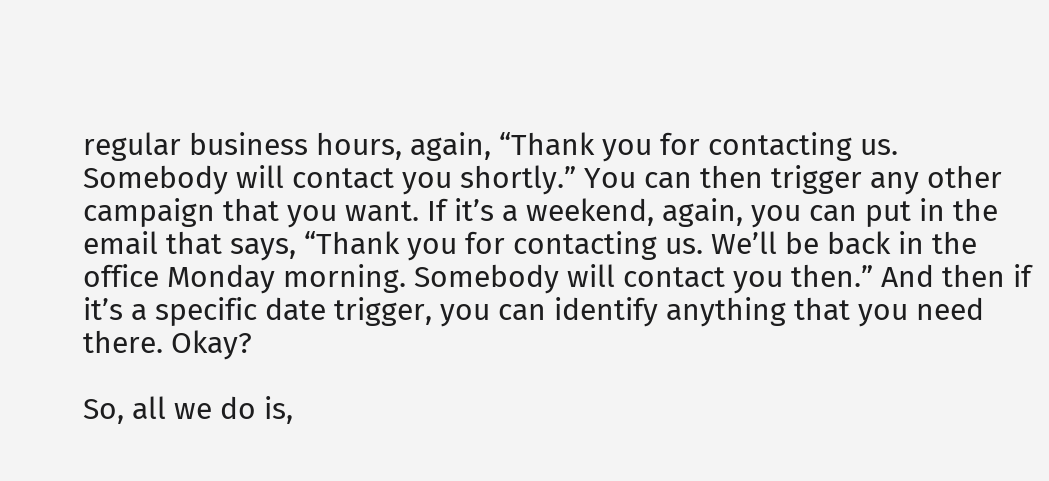regular business hours, again, “Thank you for contacting us. Somebody will contact you shortly.” You can then trigger any other campaign that you want. If it’s a weekend, again, you can put in the email that says, “Thank you for contacting us. We’ll be back in the office Monday morning. Somebody will contact you then.” And then if it’s a specific date trigger, you can identify anything that you need there. Okay?

So, all we do is,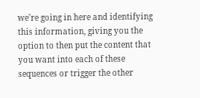we’re going in here and identifying this information, giving you the option to then put the content that you want into each of these sequences or trigger the other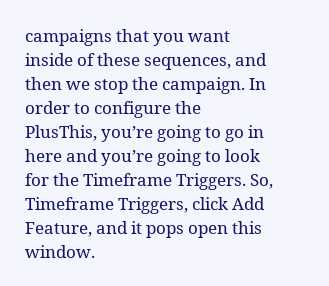campaigns that you want inside of these sequences, and then we stop the campaign. In order to configure the PlusThis, you’re going to go in here and you’re going to look for the Timeframe Triggers. So, Timeframe Triggers, click Add Feature, and it pops open this window.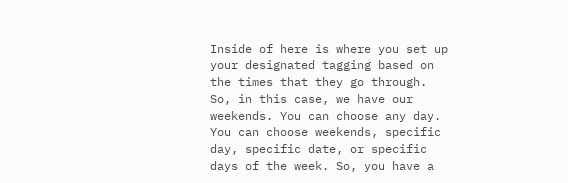Inside of here is where you set up your designated tagging based on the times that they go through. So, in this case, we have our weekends. You can choose any day. You can choose weekends, specific day, specific date, or specific days of the week. So, you have a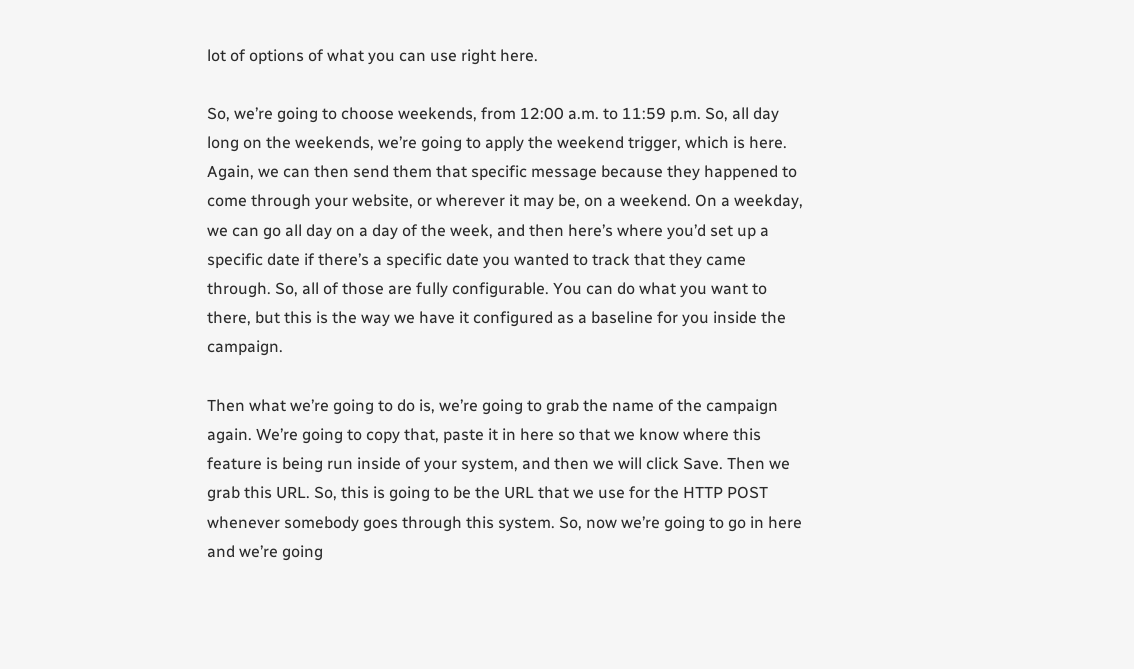lot of options of what you can use right here.

So, we’re going to choose weekends, from 12:00 a.m. to 11:59 p.m. So, all day long on the weekends, we’re going to apply the weekend trigger, which is here. Again, we can then send them that specific message because they happened to come through your website, or wherever it may be, on a weekend. On a weekday, we can go all day on a day of the week, and then here’s where you’d set up a specific date if there’s a specific date you wanted to track that they came through. So, all of those are fully configurable. You can do what you want to there, but this is the way we have it configured as a baseline for you inside the campaign.

Then what we’re going to do is, we’re going to grab the name of the campaign again. We’re going to copy that, paste it in here so that we know where this feature is being run inside of your system, and then we will click Save. Then we grab this URL. So, this is going to be the URL that we use for the HTTP POST whenever somebody goes through this system. So, now we’re going to go in here and we’re going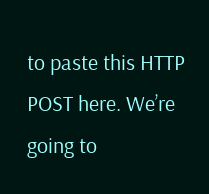to paste this HTTP POST here. We’re going to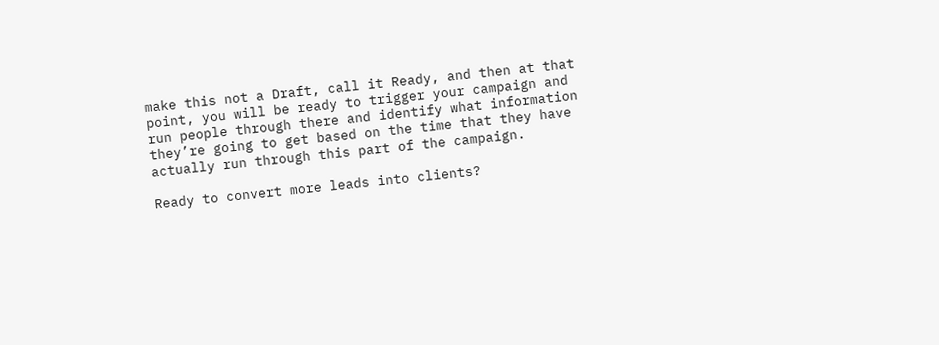make this not a Draft, call it Ready, and then at that point, you will be ready to trigger your campaign and run people through there and identify what information they’re going to get based on the time that they have actually run through this part of the campaign.

Ready to convert more leads into clients?